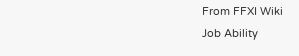From FFXI Wiki
Job Ability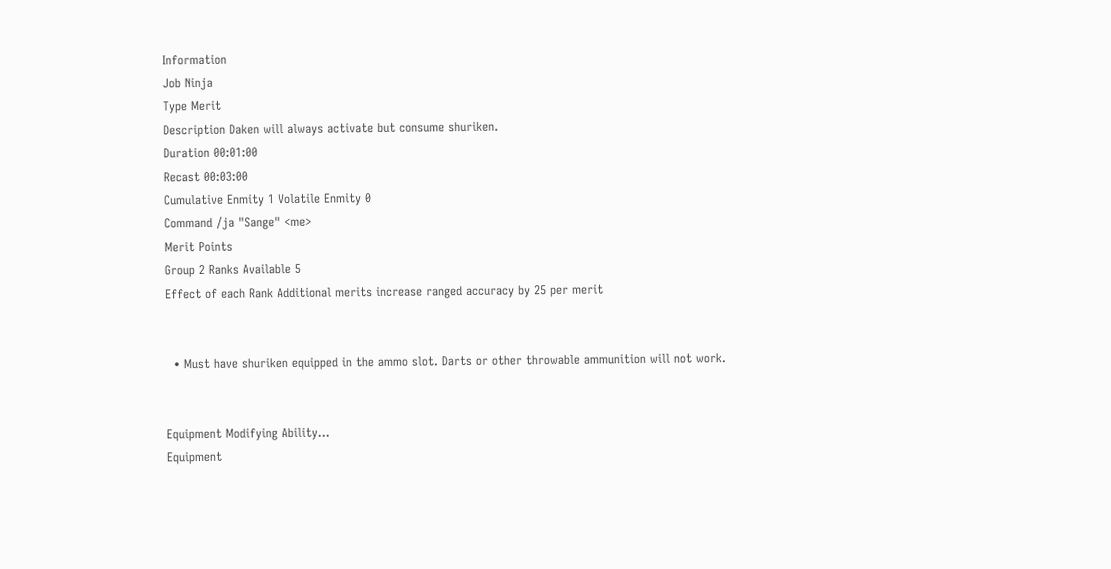Information
Job Ninja
Type Merit
Description Daken will always activate but consume shuriken.
Duration 00:01:00
Recast 00:03:00
Cumulative Enmity 1 Volatile Enmity 0
Command /ja "Sange" <me>
Merit Points
Group 2 Ranks Available 5
Effect of each Rank Additional merits increase ranged accuracy by 25 per merit


  • Must have shuriken equipped in the ammo slot. Darts or other throwable ammunition will not work.


Equipment Modifying Ability...
Equipment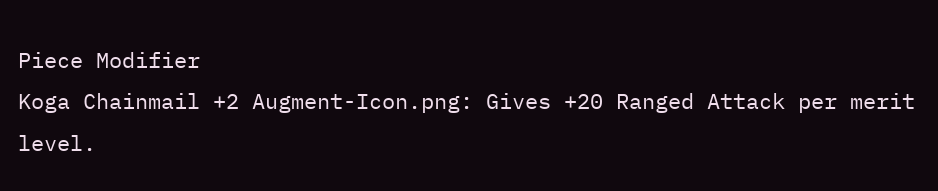Piece Modifier
Koga Chainmail +2 Augment-Icon.png: Gives +20 Ranged Attack per merit level.